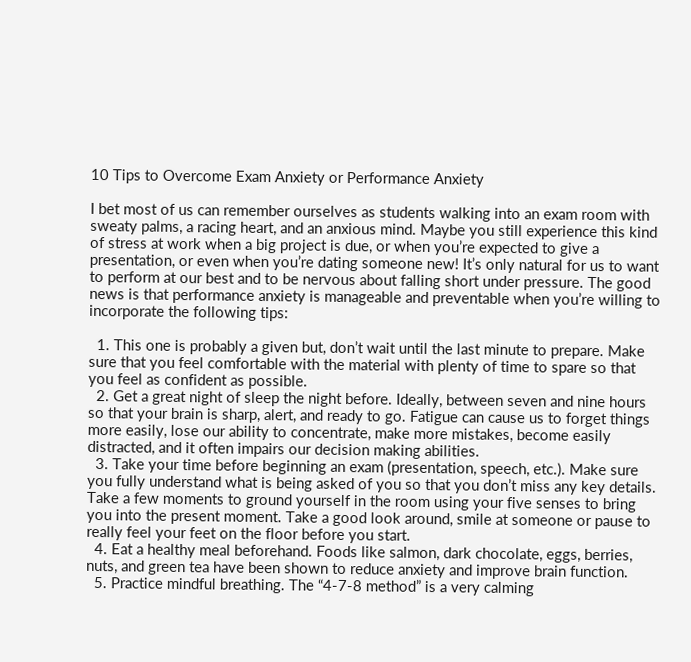10 Tips to Overcome Exam Anxiety or Performance Anxiety

I bet most of us can remember ourselves as students walking into an exam room with sweaty palms, a racing heart, and an anxious mind. Maybe you still experience this kind of stress at work when a big project is due, or when you’re expected to give a presentation, or even when you’re dating someone new! It’s only natural for us to want to perform at our best and to be nervous about falling short under pressure. The good news is that performance anxiety is manageable and preventable when you’re willing to incorporate the following tips:

  1. This one is probably a given but, don’t wait until the last minute to prepare. Make sure that you feel comfortable with the material with plenty of time to spare so that you feel as confident as possible.
  2. Get a great night of sleep the night before. Ideally, between seven and nine hours so that your brain is sharp, alert, and ready to go. Fatigue can cause us to forget things more easily, lose our ability to concentrate, make more mistakes, become easily distracted, and it often impairs our decision making abilities.
  3. Take your time before beginning an exam (presentation, speech, etc.). Make sure you fully understand what is being asked of you so that you don’t miss any key details. Take a few moments to ground yourself in the room using your five senses to bring you into the present moment. Take a good look around, smile at someone or pause to really feel your feet on the floor before you start.
  4. Eat a healthy meal beforehand. Foods like salmon, dark chocolate, eggs, berries, nuts, and green tea have been shown to reduce anxiety and improve brain function.
  5. Practice mindful breathing. The “4-7-8 method” is a very calming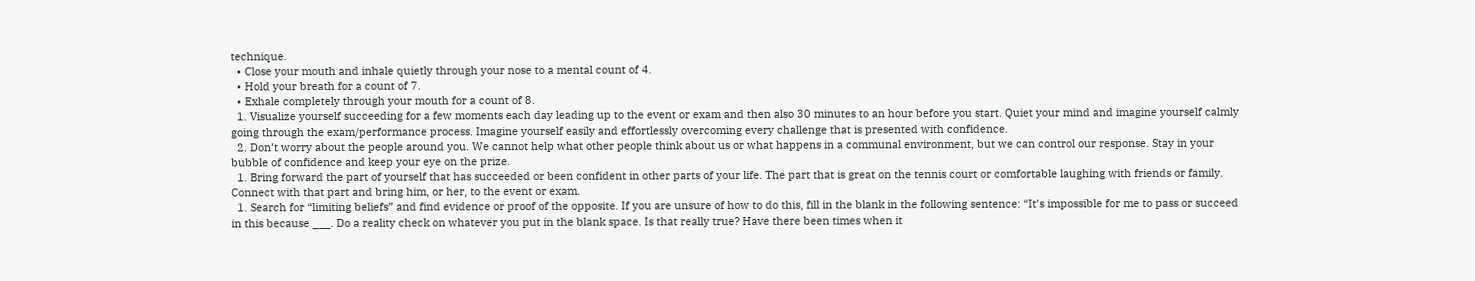technique.
  • Close your mouth and inhale quietly through your nose to a mental count of 4.
  • Hold your breath for a count of 7.
  • Exhale completely through your mouth for a count of 8.
  1. Visualize yourself succeeding for a few moments each day leading up to the event or exam and then also 30 minutes to an hour before you start. Quiet your mind and imagine yourself calmly going through the exam/performance process. Imagine yourself easily and effortlessly overcoming every challenge that is presented with confidence.
  2. Don’t worry about the people around you. We cannot help what other people think about us or what happens in a communal environment, but we can control our response. Stay in your bubble of confidence and keep your eye on the prize.
  1. Bring forward the part of yourself that has succeeded or been confident in other parts of your life. The part that is great on the tennis court or comfortable laughing with friends or family. Connect with that part and bring him, or her, to the event or exam.
  1. Search for “limiting beliefs” and find evidence or proof of the opposite. If you are unsure of how to do this, fill in the blank in the following sentence: “It’s impossible for me to pass or succeed in this because ___. Do a reality check on whatever you put in the blank space. Is that really true? Have there been times when it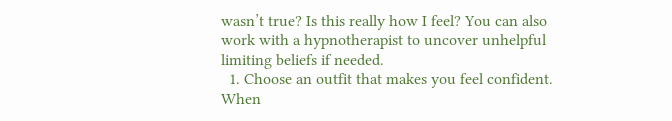wasn’t true? Is this really how I feel? You can also work with a hypnotherapist to uncover unhelpful limiting beliefs if needed.
  1. Choose an outfit that makes you feel confident. When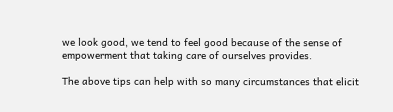we look good, we tend to feel good because of the sense of empowerment that taking care of ourselves provides.

The above tips can help with so many circumstances that elicit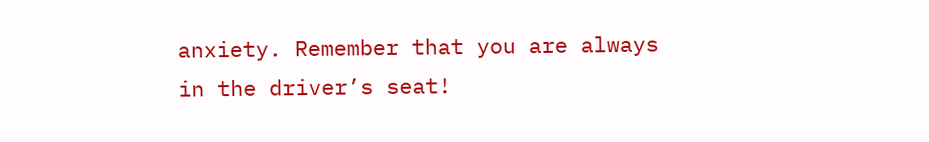anxiety. Remember that you are always in the driver’s seat!